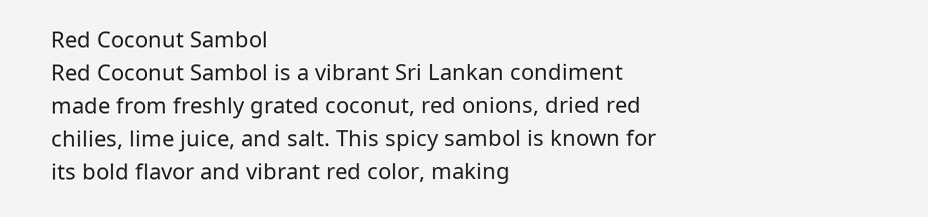Red Coconut Sambol
Red Coconut Sambol is a vibrant Sri Lankan condiment made from freshly grated coconut, red onions, dried red chilies, lime juice, and salt. This spicy sambol is known for its bold flavor and vibrant red color, making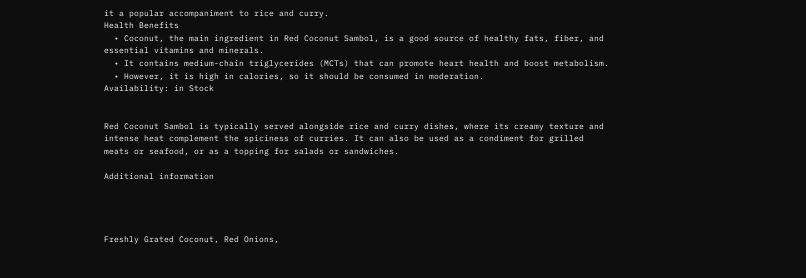it a popular accompaniment to rice and curry.
Health Benefits
  • Coconut, the main ingredient in Red Coconut Sambol, is a good source of healthy fats, fiber, and essential vitamins and minerals.
  • It contains medium-chain triglycerides (MCTs) that can promote heart health and boost metabolism.
  • However, it is high in calories, so it should be consumed in moderation.
Availability: in Stock


Red Coconut Sambol is typically served alongside rice and curry dishes, where its creamy texture and intense heat complement the spiciness of curries. It can also be used as a condiment for grilled meats or seafood, or as a topping for salads or sandwiches.

Additional information




Freshly Grated Coconut, Red Onions,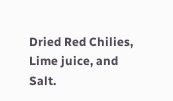Dried Red Chilies, Lime juice, and Salt.